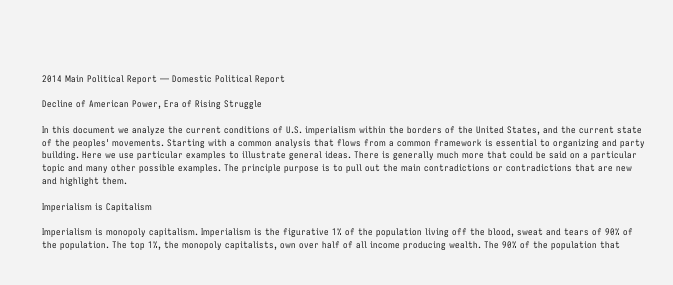2014 Main Political Report — Domestic Political Report

Decline of American Power, Era of Rising Struggle

In this document we analyze the current conditions of U.S. imperialism within the borders of the United States, and the current state of the peoples' movements. Starting with a common analysis that flows from a common framework is essential to organizing and party building. Here we use particular examples to illustrate general ideas. There is generally much more that could be said on a particular topic and many other possible examples. The principle purpose is to pull out the main contradictions or contradictions that are new and highlight them.

Imperialism is Capitalism

Imperialism is monopoly capitalism. Imperialism is the figurative 1% of the population living off the blood, sweat and tears of 90% of the population. The top 1%, the monopoly capitalists, own over half of all income producing wealth. The 90% of the population that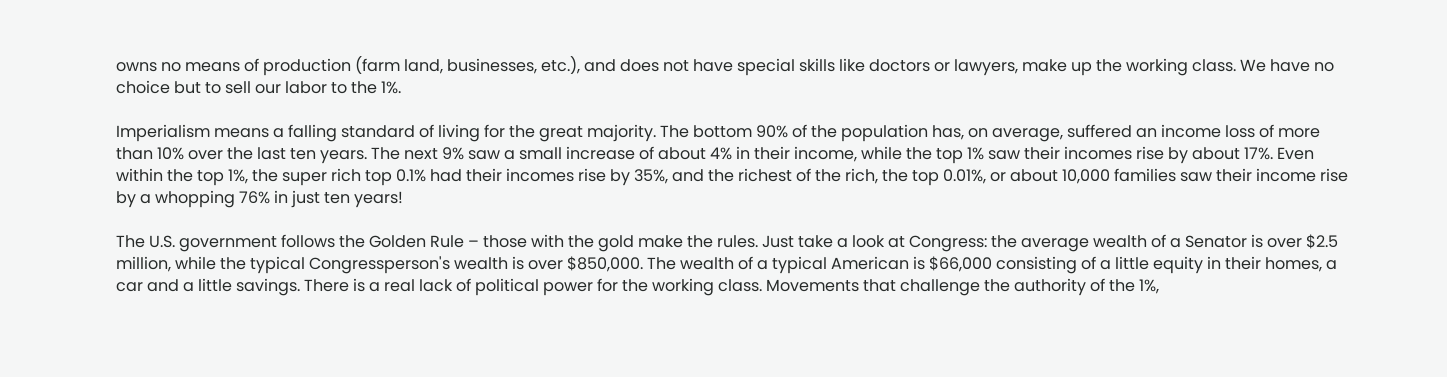owns no means of production (farm land, businesses, etc.), and does not have special skills like doctors or lawyers, make up the working class. We have no choice but to sell our labor to the 1%.

Imperialism means a falling standard of living for the great majority. The bottom 90% of the population has, on average, suffered an income loss of more than 10% over the last ten years. The next 9% saw a small increase of about 4% in their income, while the top 1% saw their incomes rise by about 17%. Even within the top 1%, the super rich top 0.1% had their incomes rise by 35%, and the richest of the rich, the top 0.01%, or about 10,000 families saw their income rise by a whopping 76% in just ten years!

The U.S. government follows the Golden Rule – those with the gold make the rules. Just take a look at Congress: the average wealth of a Senator is over $2.5 million, while the typical Congressperson's wealth is over $850,000. The wealth of a typical American is $66,000 consisting of a little equity in their homes, a car and a little savings. There is a real lack of political power for the working class. Movements that challenge the authority of the 1%,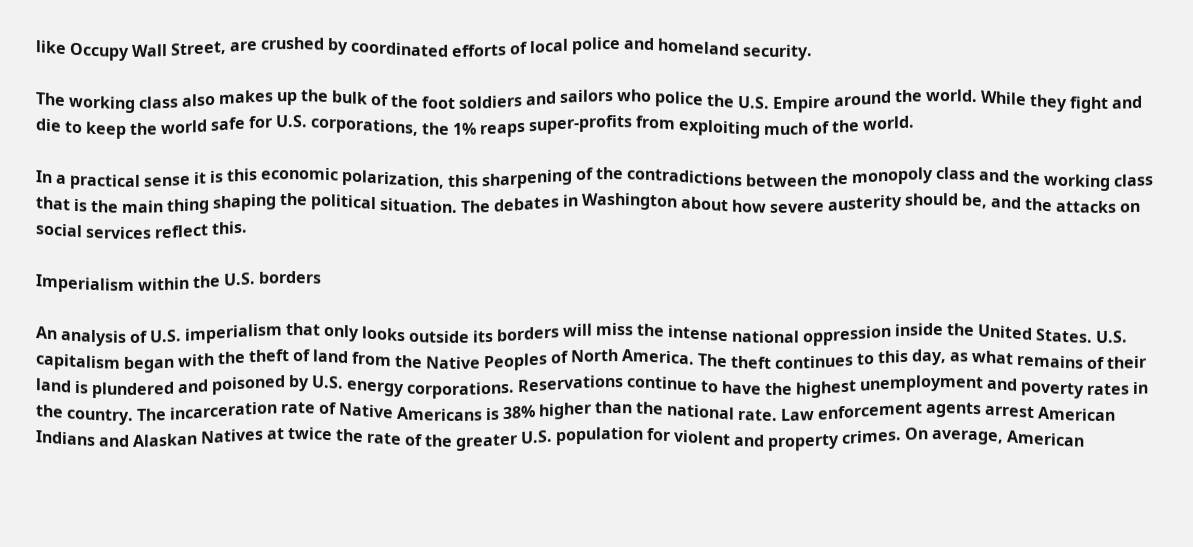like Occupy Wall Street, are crushed by coordinated efforts of local police and homeland security.

The working class also makes up the bulk of the foot soldiers and sailors who police the U.S. Empire around the world. While they fight and die to keep the world safe for U.S. corporations, the 1% reaps super-profits from exploiting much of the world.

In a practical sense it is this economic polarization, this sharpening of the contradictions between the monopoly class and the working class that is the main thing shaping the political situation. The debates in Washington about how severe austerity should be, and the attacks on social services reflect this.

Imperialism within the U.S. borders

An analysis of U.S. imperialism that only looks outside its borders will miss the intense national oppression inside the United States. U.S. capitalism began with the theft of land from the Native Peoples of North America. The theft continues to this day, as what remains of their land is plundered and poisoned by U.S. energy corporations. Reservations continue to have the highest unemployment and poverty rates in the country. The incarceration rate of Native Americans is 38% higher than the national rate. Law enforcement agents arrest American Indians and Alaskan Natives at twice the rate of the greater U.S. population for violent and property crimes. On average, American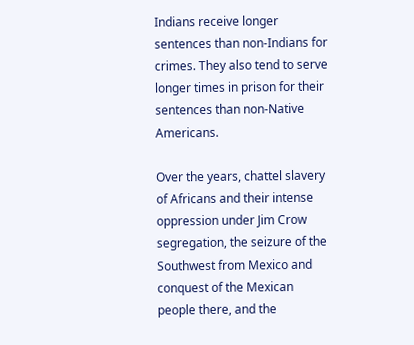Indians receive longer sentences than non-Indians for crimes. They also tend to serve longer times in prison for their sentences than non-Native Americans.

Over the years, chattel slavery of Africans and their intense oppression under Jim Crow segregation, the seizure of the Southwest from Mexico and conquest of the Mexican people there, and the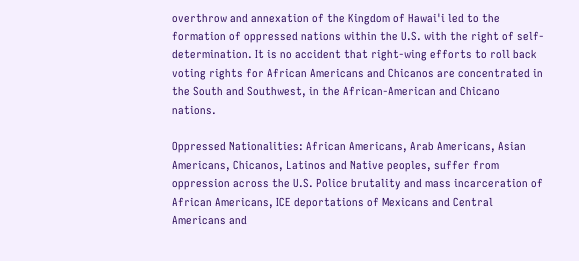overthrow and annexation of the Kingdom of Hawai'i led to the formation of oppressed nations within the U.S. with the right of self-determination. It is no accident that right-wing efforts to roll back voting rights for African Americans and Chicanos are concentrated in the South and Southwest, in the African-American and Chicano nations.

Oppressed Nationalities: African Americans, Arab Americans, Asian Americans, Chicanos, Latinos and Native peoples, suffer from oppression across the U.S. Police brutality and mass incarceration of African Americans, ICE deportations of Mexicans and Central Americans and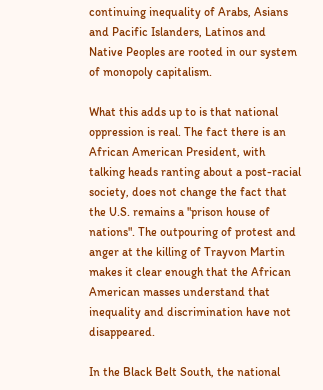continuing inequality of Arabs, Asians and Pacific Islanders, Latinos and Native Peoples are rooted in our system of monopoly capitalism.

What this adds up to is that national oppression is real. The fact there is an African American President, with talking heads ranting about a post-racial society, does not change the fact that the U.S. remains a "prison house of nations". The outpouring of protest and anger at the killing of Trayvon Martin makes it clear enough that the African American masses understand that inequality and discrimination have not disappeared.

In the Black Belt South, the national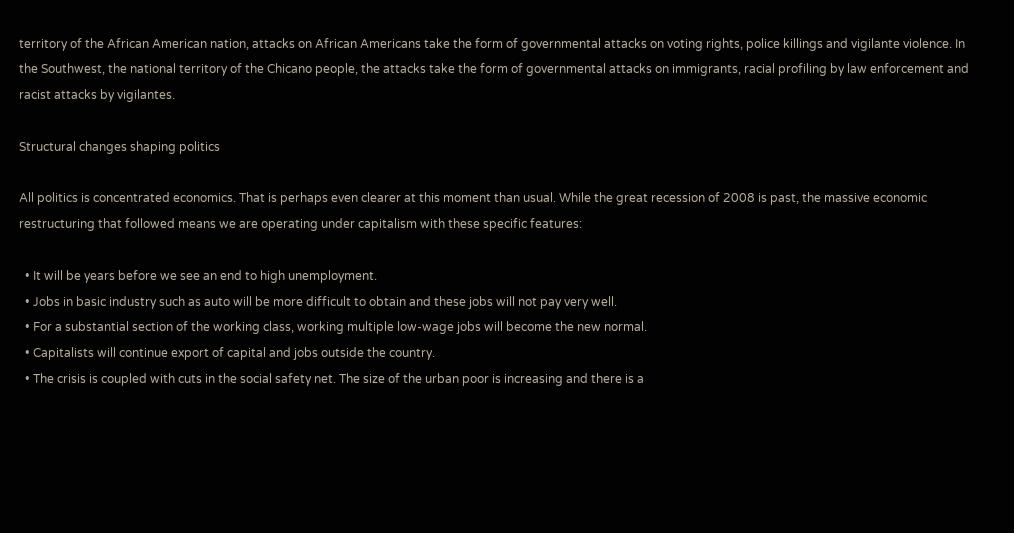territory of the African American nation, attacks on African Americans take the form of governmental attacks on voting rights, police killings and vigilante violence. In the Southwest, the national territory of the Chicano people, the attacks take the form of governmental attacks on immigrants, racial profiling by law enforcement and racist attacks by vigilantes.

Structural changes shaping politics

All politics is concentrated economics. That is perhaps even clearer at this moment than usual. While the great recession of 2008 is past, the massive economic restructuring that followed means we are operating under capitalism with these specific features:

  • It will be years before we see an end to high unemployment.
  • Jobs in basic industry such as auto will be more difficult to obtain and these jobs will not pay very well.
  • For a substantial section of the working class, working multiple low-wage jobs will become the new normal.
  • Capitalists will continue export of capital and jobs outside the country.
  • The crisis is coupled with cuts in the social safety net. The size of the urban poor is increasing and there is a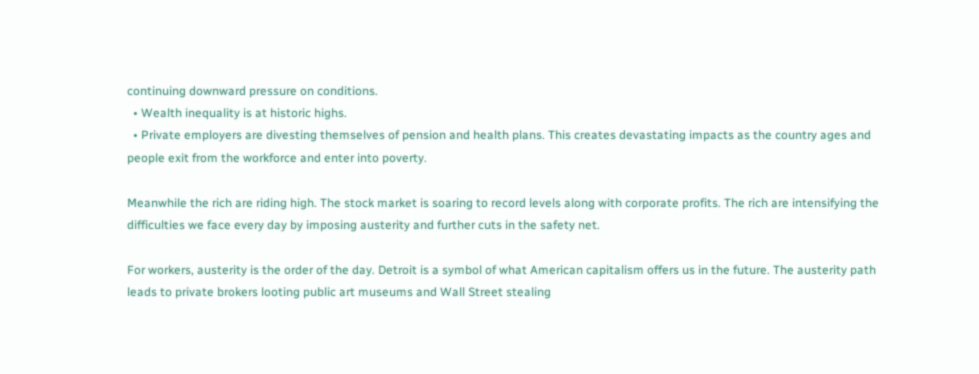continuing downward pressure on conditions.
  • Wealth inequality is at historic highs.
  • Private employers are divesting themselves of pension and health plans. This creates devastating impacts as the country ages and people exit from the workforce and enter into poverty.

Meanwhile the rich are riding high. The stock market is soaring to record levels along with corporate profits. The rich are intensifying the difficulties we face every day by imposing austerity and further cuts in the safety net.

For workers, austerity is the order of the day. Detroit is a symbol of what American capitalism offers us in the future. The austerity path leads to private brokers looting public art museums and Wall Street stealing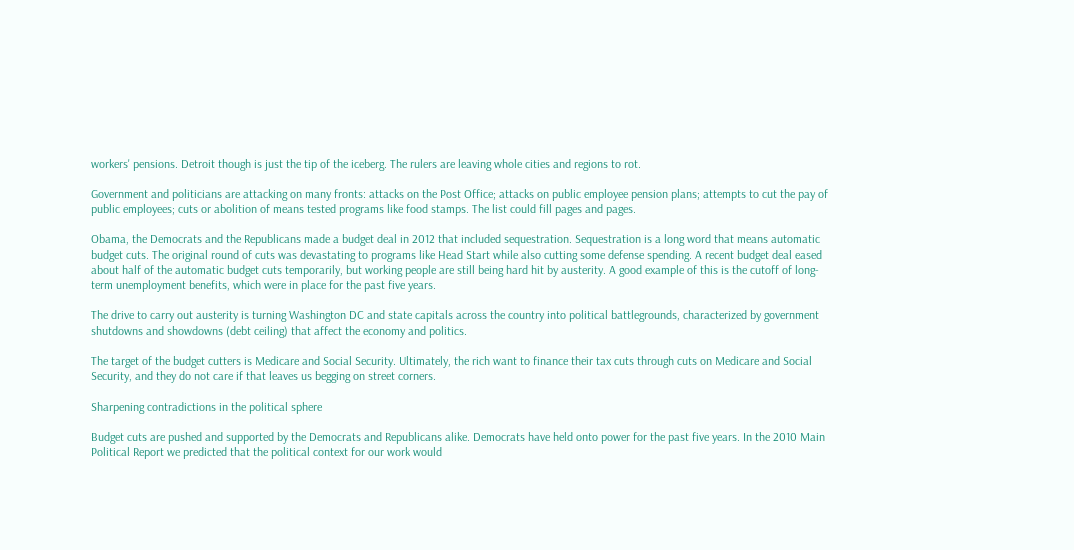workers' pensions. Detroit though is just the tip of the iceberg. The rulers are leaving whole cities and regions to rot.

Government and politicians are attacking on many fronts: attacks on the Post Office; attacks on public employee pension plans; attempts to cut the pay of public employees; cuts or abolition of means tested programs like food stamps. The list could fill pages and pages.

Obama, the Democrats and the Republicans made a budget deal in 2012 that included sequestration. Sequestration is a long word that means automatic budget cuts. The original round of cuts was devastating to programs like Head Start while also cutting some defense spending. A recent budget deal eased about half of the automatic budget cuts temporarily, but working people are still being hard hit by austerity. A good example of this is the cutoff of long-term unemployment benefits, which were in place for the past five years.

The drive to carry out austerity is turning Washington DC and state capitals across the country into political battlegrounds, characterized by government shutdowns and showdowns (debt ceiling) that affect the economy and politics.

The target of the budget cutters is Medicare and Social Security. Ultimately, the rich want to finance their tax cuts through cuts on Medicare and Social Security, and they do not care if that leaves us begging on street corners.

Sharpening contradictions in the political sphere

Budget cuts are pushed and supported by the Democrats and Republicans alike. Democrats have held onto power for the past five years. In the 2010 Main Political Report we predicted that the political context for our work would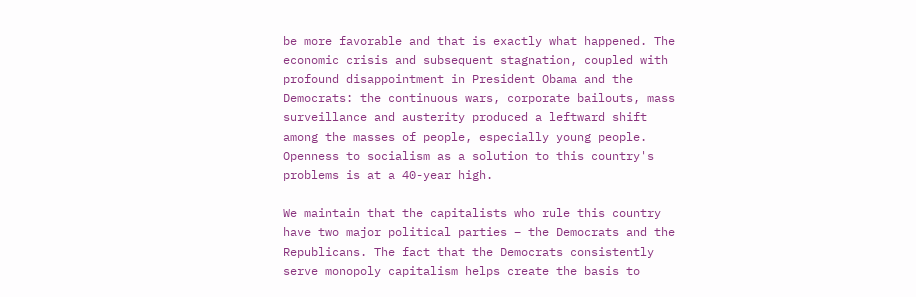be more favorable and that is exactly what happened. The economic crisis and subsequent stagnation, coupled with profound disappointment in President Obama and the Democrats: the continuous wars, corporate bailouts, mass surveillance and austerity produced a leftward shift among the masses of people, especially young people. Openness to socialism as a solution to this country's problems is at a 40-year high.

We maintain that the capitalists who rule this country have two major political parties – the Democrats and the Republicans. The fact that the Democrats consistently serve monopoly capitalism helps create the basis to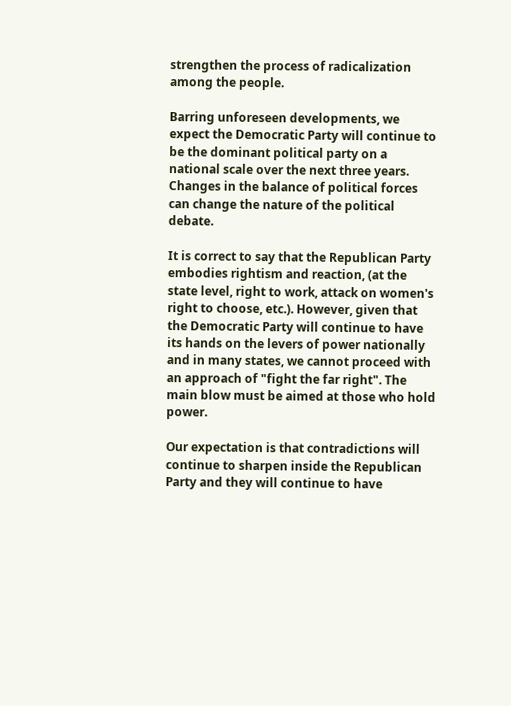strengthen the process of radicalization among the people.

Barring unforeseen developments, we expect the Democratic Party will continue to be the dominant political party on a national scale over the next three years. Changes in the balance of political forces can change the nature of the political debate.

It is correct to say that the Republican Party embodies rightism and reaction, (at the state level, right to work, attack on women's right to choose, etc.). However, given that the Democratic Party will continue to have its hands on the levers of power nationally and in many states, we cannot proceed with an approach of "fight the far right". The main blow must be aimed at those who hold power.

Our expectation is that contradictions will continue to sharpen inside the Republican Party and they will continue to have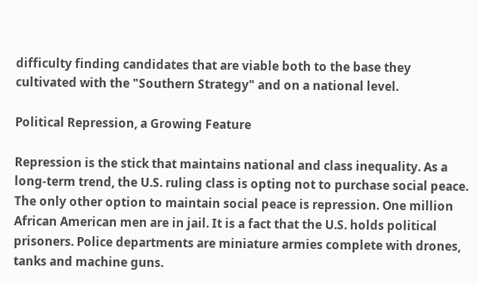difficulty finding candidates that are viable both to the base they cultivated with the "Southern Strategy" and on a national level.

Political Repression, a Growing Feature

Repression is the stick that maintains national and class inequality. As a long-term trend, the U.S. ruling class is opting not to purchase social peace. The only other option to maintain social peace is repression. One million African American men are in jail. It is a fact that the U.S. holds political prisoners. Police departments are miniature armies complete with drones, tanks and machine guns.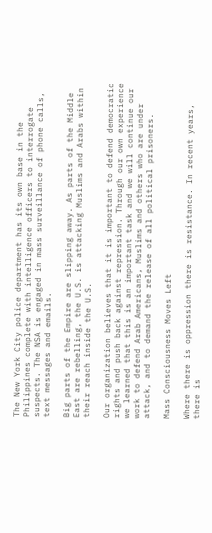The New York City police department has its own base in the Philippines complete with intelligence officers to interrogate suspects. The NSA is engaged in mass surveillance of phone calls, text messages and emails.

Big parts of the Empire are slipping away. As parts of the Middle East are rebelling, the U.S. is attacking Muslims and Arabs within their reach inside the U.S.

Our organization believes that it is important to defend democratic rights and push back against repression. Through our own experience we learned that this is an important task and we will continue our work to defend Arab Americans, Muslims and others who are under attack, and to demand the release of all political prisoners.

Mass Consciousness Moves Left

Where there is oppression there is resistance. In recent years, there is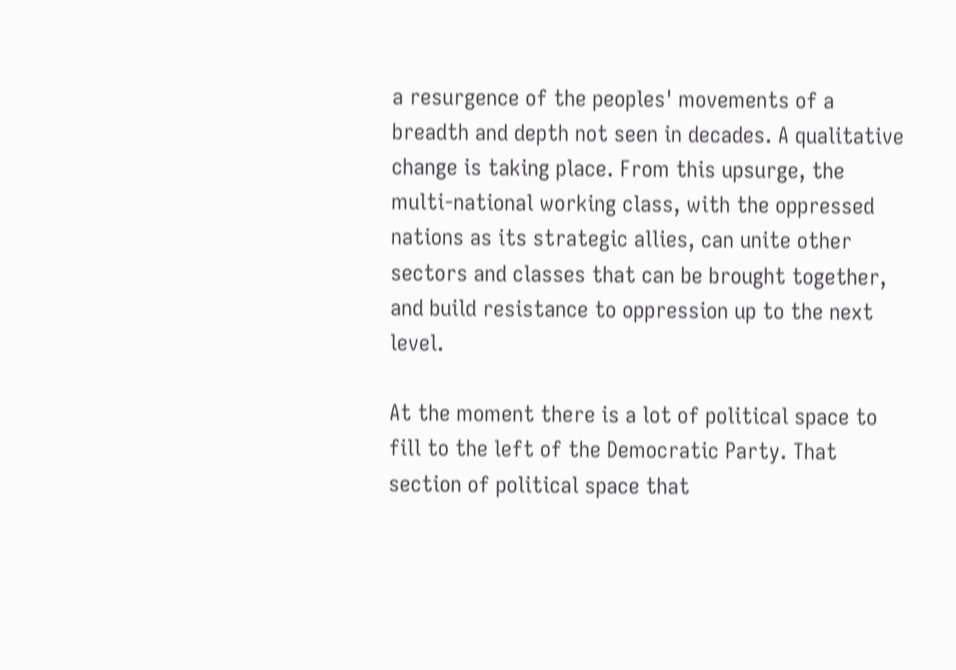a resurgence of the peoples' movements of a breadth and depth not seen in decades. A qualitative change is taking place. From this upsurge, the multi-national working class, with the oppressed nations as its strategic allies, can unite other sectors and classes that can be brought together, and build resistance to oppression up to the next level.

At the moment there is a lot of political space to fill to the left of the Democratic Party. That section of political space that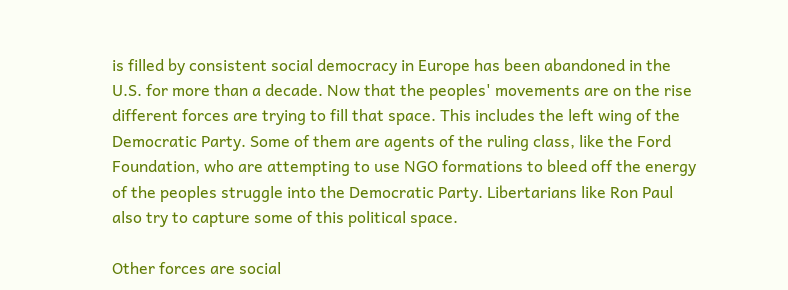is filled by consistent social democracy in Europe has been abandoned in the U.S. for more than a decade. Now that the peoples' movements are on the rise different forces are trying to fill that space. This includes the left wing of the Democratic Party. Some of them are agents of the ruling class, like the Ford Foundation, who are attempting to use NGO formations to bleed off the energy of the peoples struggle into the Democratic Party. Libertarians like Ron Paul also try to capture some of this political space.

Other forces are social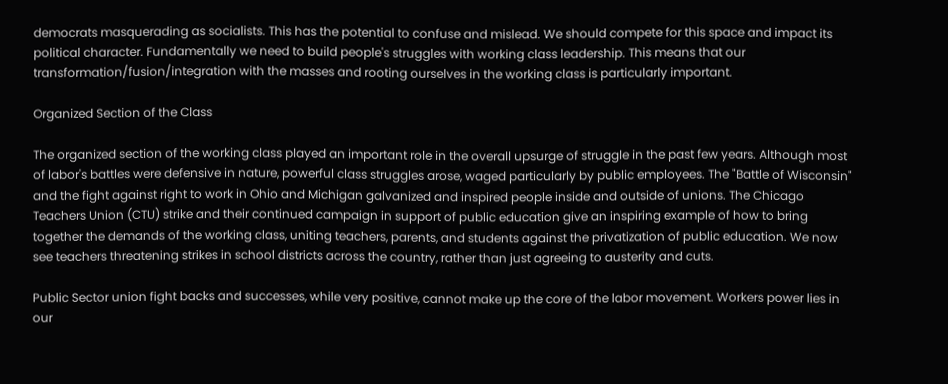democrats masquerading as socialists. This has the potential to confuse and mislead. We should compete for this space and impact its political character. Fundamentally we need to build people's struggles with working class leadership. This means that our transformation/fusion/integration with the masses and rooting ourselves in the working class is particularly important.

Organized Section of the Class

The organized section of the working class played an important role in the overall upsurge of struggle in the past few years. Although most of labor's battles were defensive in nature, powerful class struggles arose, waged particularly by public employees. The "Battle of Wisconsin" and the fight against right to work in Ohio and Michigan galvanized and inspired people inside and outside of unions. The Chicago Teachers Union (CTU) strike and their continued campaign in support of public education give an inspiring example of how to bring together the demands of the working class, uniting teachers, parents, and students against the privatization of public education. We now see teachers threatening strikes in school districts across the country, rather than just agreeing to austerity and cuts.

Public Sector union fight backs and successes, while very positive, cannot make up the core of the labor movement. Workers power lies in our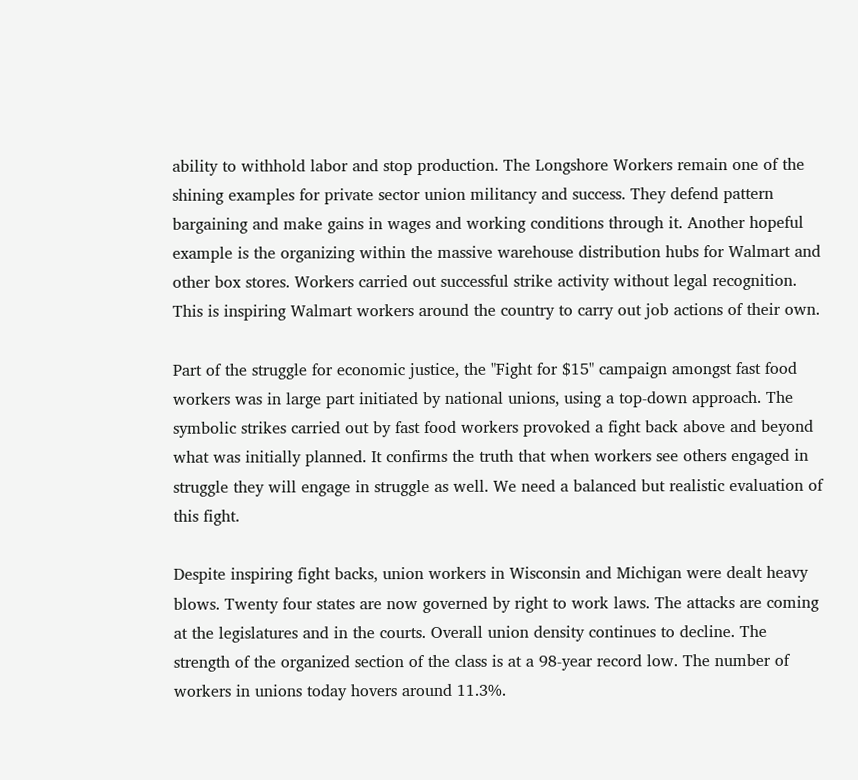ability to withhold labor and stop production. The Longshore Workers remain one of the shining examples for private sector union militancy and success. They defend pattern bargaining and make gains in wages and working conditions through it. Another hopeful example is the organizing within the massive warehouse distribution hubs for Walmart and other box stores. Workers carried out successful strike activity without legal recognition. This is inspiring Walmart workers around the country to carry out job actions of their own.

Part of the struggle for economic justice, the "Fight for $15" campaign amongst fast food workers was in large part initiated by national unions, using a top-down approach. The symbolic strikes carried out by fast food workers provoked a fight back above and beyond what was initially planned. It confirms the truth that when workers see others engaged in struggle they will engage in struggle as well. We need a balanced but realistic evaluation of this fight.

Despite inspiring fight backs, union workers in Wisconsin and Michigan were dealt heavy blows. Twenty four states are now governed by right to work laws. The attacks are coming at the legislatures and in the courts. Overall union density continues to decline. The strength of the organized section of the class is at a 98-year record low. The number of workers in unions today hovers around 11.3%.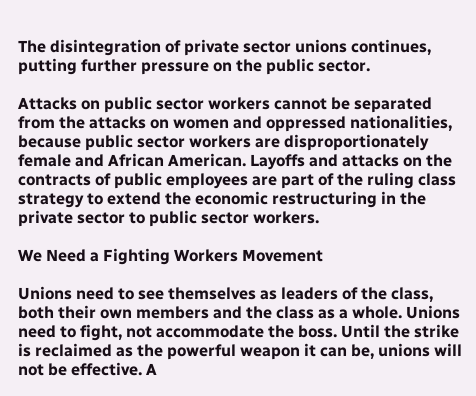The disintegration of private sector unions continues, putting further pressure on the public sector.

Attacks on public sector workers cannot be separated from the attacks on women and oppressed nationalities, because public sector workers are disproportionately female and African American. Layoffs and attacks on the contracts of public employees are part of the ruling class strategy to extend the economic restructuring in the private sector to public sector workers.

We Need a Fighting Workers Movement

Unions need to see themselves as leaders of the class, both their own members and the class as a whole. Unions need to fight, not accommodate the boss. Until the strike is reclaimed as the powerful weapon it can be, unions will not be effective. A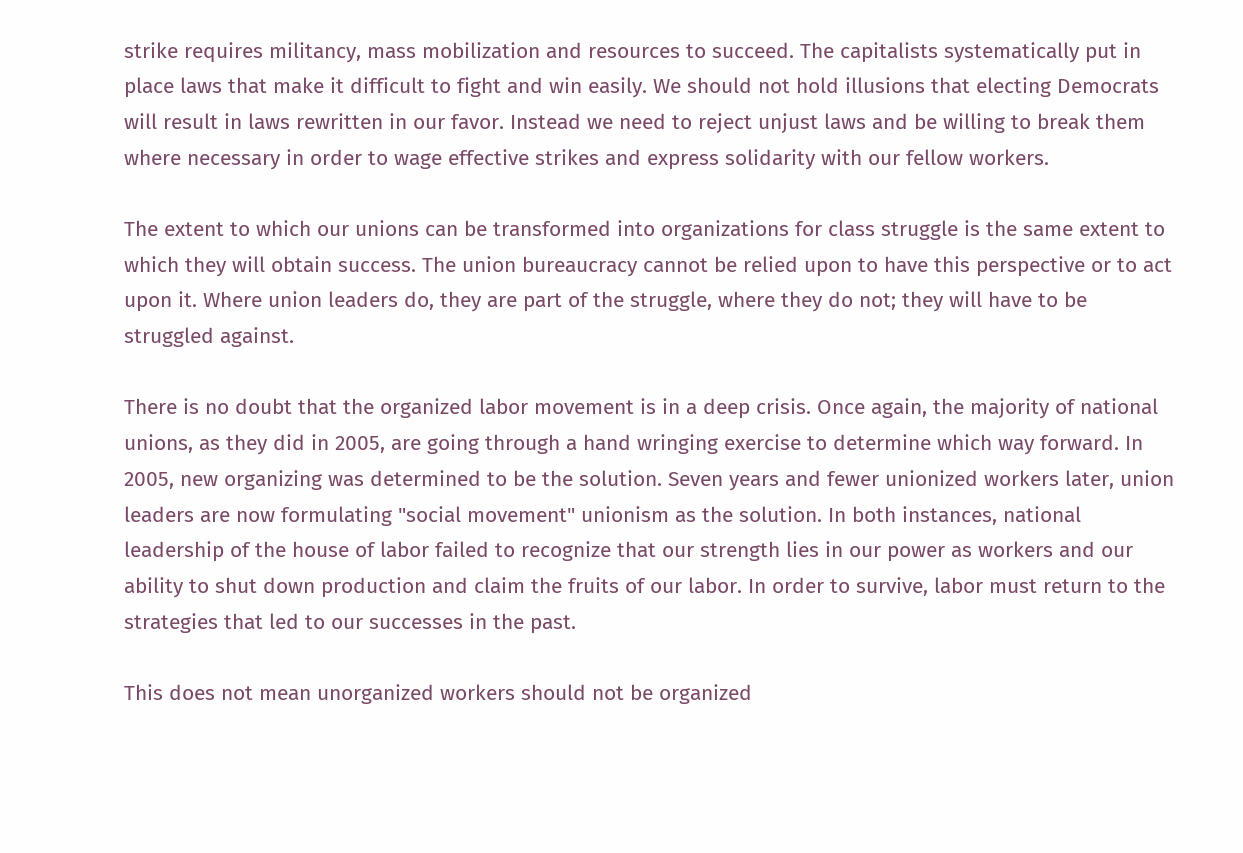strike requires militancy, mass mobilization and resources to succeed. The capitalists systematically put in place laws that make it difficult to fight and win easily. We should not hold illusions that electing Democrats will result in laws rewritten in our favor. Instead we need to reject unjust laws and be willing to break them where necessary in order to wage effective strikes and express solidarity with our fellow workers.

The extent to which our unions can be transformed into organizations for class struggle is the same extent to which they will obtain success. The union bureaucracy cannot be relied upon to have this perspective or to act upon it. Where union leaders do, they are part of the struggle, where they do not; they will have to be struggled against.

There is no doubt that the organized labor movement is in a deep crisis. Once again, the majority of national unions, as they did in 2005, are going through a hand wringing exercise to determine which way forward. In 2005, new organizing was determined to be the solution. Seven years and fewer unionized workers later, union leaders are now formulating "social movement" unionism as the solution. In both instances, national leadership of the house of labor failed to recognize that our strength lies in our power as workers and our ability to shut down production and claim the fruits of our labor. In order to survive, labor must return to the strategies that led to our successes in the past.

This does not mean unorganized workers should not be organized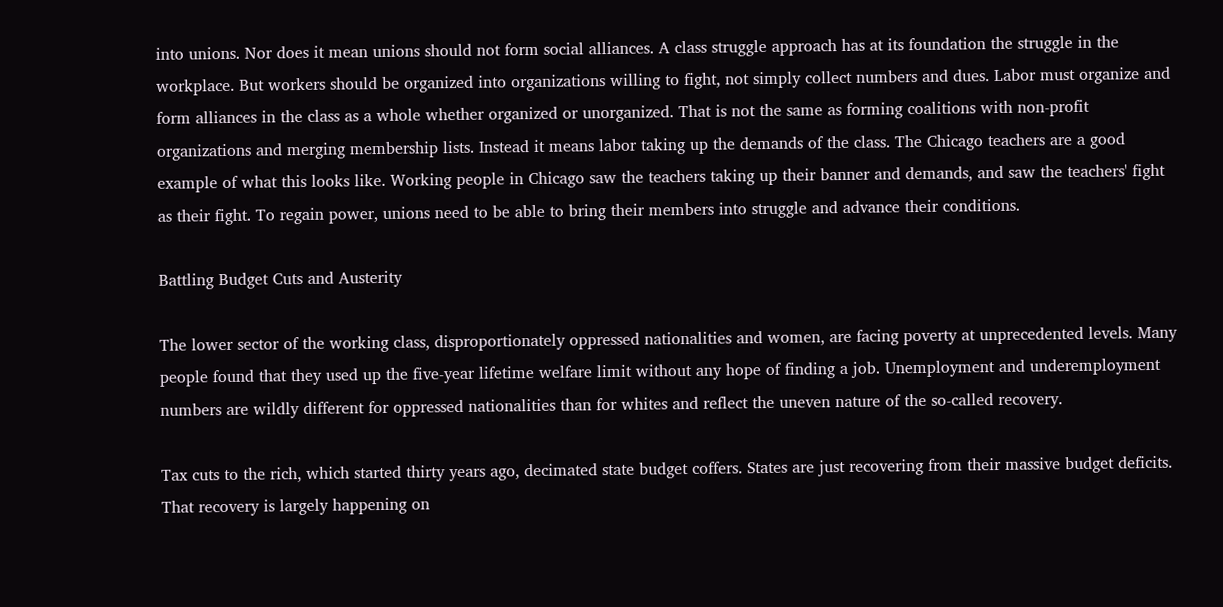into unions. Nor does it mean unions should not form social alliances. A class struggle approach has at its foundation the struggle in the workplace. But workers should be organized into organizations willing to fight, not simply collect numbers and dues. Labor must organize and form alliances in the class as a whole whether organized or unorganized. That is not the same as forming coalitions with non-profit organizations and merging membership lists. Instead it means labor taking up the demands of the class. The Chicago teachers are a good example of what this looks like. Working people in Chicago saw the teachers taking up their banner and demands, and saw the teachers' fight as their fight. To regain power, unions need to be able to bring their members into struggle and advance their conditions.

Battling Budget Cuts and Austerity

The lower sector of the working class, disproportionately oppressed nationalities and women, are facing poverty at unprecedented levels. Many people found that they used up the five-year lifetime welfare limit without any hope of finding a job. Unemployment and underemployment numbers are wildly different for oppressed nationalities than for whites and reflect the uneven nature of the so-called recovery.

Tax cuts to the rich, which started thirty years ago, decimated state budget coffers. States are just recovering from their massive budget deficits. That recovery is largely happening on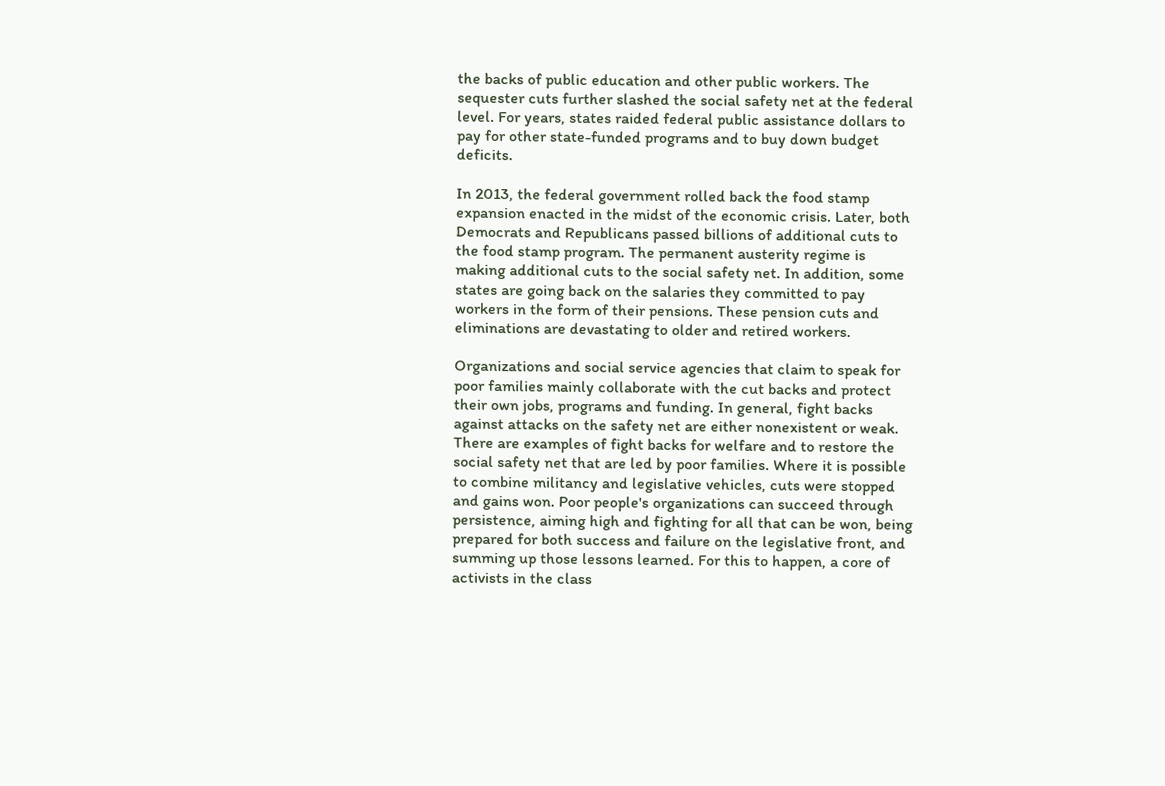the backs of public education and other public workers. The sequester cuts further slashed the social safety net at the federal level. For years, states raided federal public assistance dollars to pay for other state-funded programs and to buy down budget deficits.

In 2013, the federal government rolled back the food stamp expansion enacted in the midst of the economic crisis. Later, both Democrats and Republicans passed billions of additional cuts to the food stamp program. The permanent austerity regime is making additional cuts to the social safety net. In addition, some states are going back on the salaries they committed to pay workers in the form of their pensions. These pension cuts and eliminations are devastating to older and retired workers.

Organizations and social service agencies that claim to speak for poor families mainly collaborate with the cut backs and protect their own jobs, programs and funding. In general, fight backs against attacks on the safety net are either nonexistent or weak. There are examples of fight backs for welfare and to restore the social safety net that are led by poor families. Where it is possible to combine militancy and legislative vehicles, cuts were stopped and gains won. Poor people's organizations can succeed through persistence, aiming high and fighting for all that can be won, being prepared for both success and failure on the legislative front, and summing up those lessons learned. For this to happen, a core of activists in the class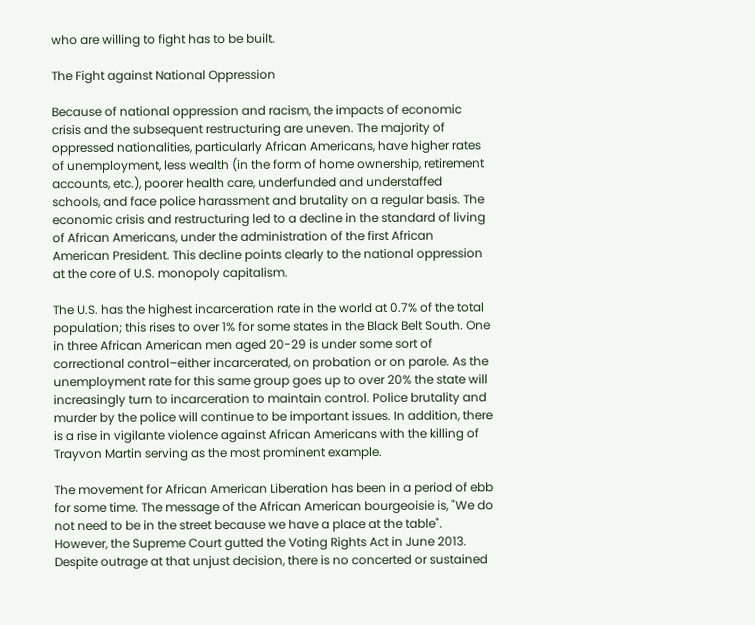who are willing to fight has to be built.

The Fight against National Oppression

Because of national oppression and racism, the impacts of economic crisis and the subsequent restructuring are uneven. The majority of oppressed nationalities, particularly African Americans, have higher rates of unemployment, less wealth (in the form of home ownership, retirement accounts, etc.), poorer health care, underfunded and understaffed schools, and face police harassment and brutality on a regular basis. The economic crisis and restructuring led to a decline in the standard of living of African Americans, under the administration of the first African American President. This decline points clearly to the national oppression at the core of U.S. monopoly capitalism.

The U.S. has the highest incarceration rate in the world at 0.7% of the total population; this rises to over 1% for some states in the Black Belt South. One in three African American men aged 20-29 is under some sort of correctional control–either incarcerated, on probation or on parole. As the unemployment rate for this same group goes up to over 20% the state will increasingly turn to incarceration to maintain control. Police brutality and murder by the police will continue to be important issues. In addition, there is a rise in vigilante violence against African Americans with the killing of Trayvon Martin serving as the most prominent example.

The movement for African American Liberation has been in a period of ebb for some time. The message of the African American bourgeoisie is, "We do not need to be in the street because we have a place at the table". However, the Supreme Court gutted the Voting Rights Act in June 2013. Despite outrage at that unjust decision, there is no concerted or sustained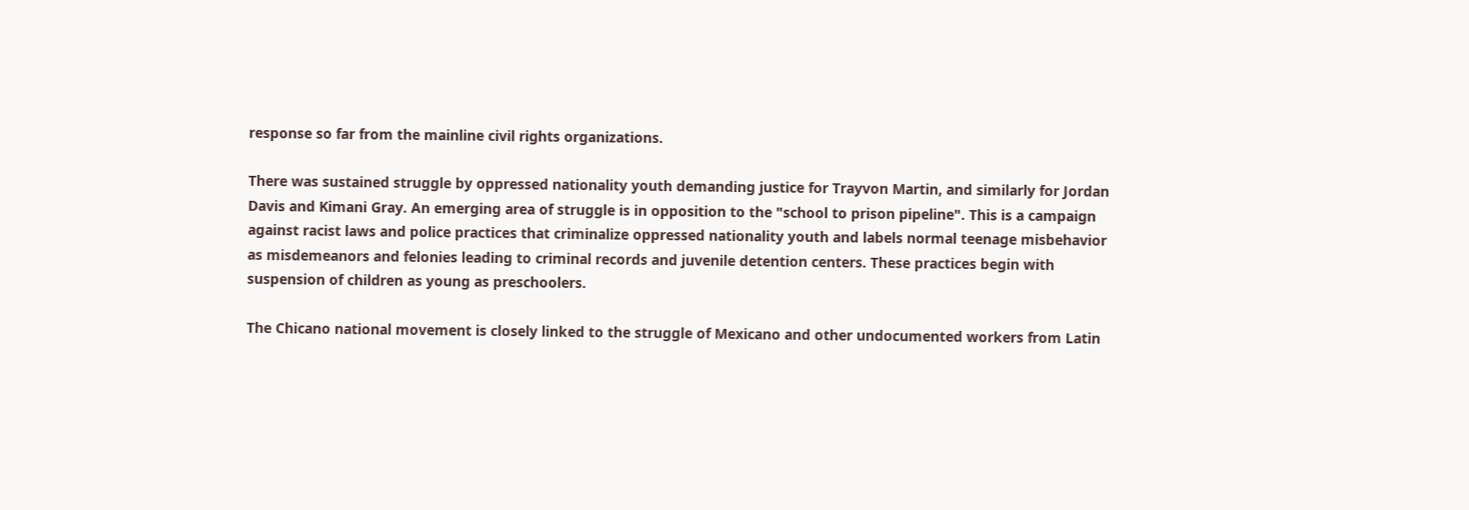response so far from the mainline civil rights organizations.

There was sustained struggle by oppressed nationality youth demanding justice for Trayvon Martin, and similarly for Jordan Davis and Kimani Gray. An emerging area of struggle is in opposition to the "school to prison pipeline". This is a campaign against racist laws and police practices that criminalize oppressed nationality youth and labels normal teenage misbehavior as misdemeanors and felonies leading to criminal records and juvenile detention centers. These practices begin with suspension of children as young as preschoolers.

The Chicano national movement is closely linked to the struggle of Mexicano and other undocumented workers from Latin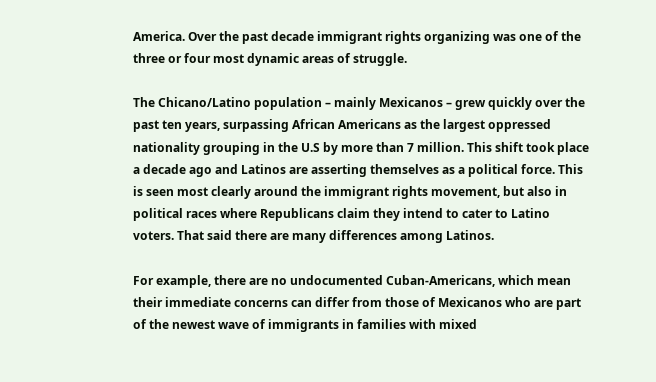America. Over the past decade immigrant rights organizing was one of the three or four most dynamic areas of struggle.

The Chicano/Latino population – mainly Mexicanos – grew quickly over the past ten years, surpassing African Americans as the largest oppressed nationality grouping in the U.S by more than 7 million. This shift took place a decade ago and Latinos are asserting themselves as a political force. This is seen most clearly around the immigrant rights movement, but also in political races where Republicans claim they intend to cater to Latino voters. That said there are many differences among Latinos.

For example, there are no undocumented Cuban-Americans, which mean their immediate concerns can differ from those of Mexicanos who are part of the newest wave of immigrants in families with mixed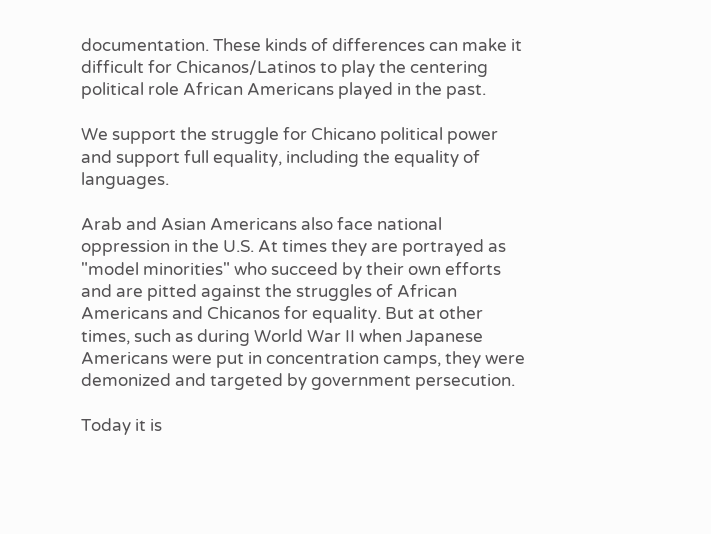documentation. These kinds of differences can make it difficult for Chicanos/Latinos to play the centering political role African Americans played in the past.

We support the struggle for Chicano political power and support full equality, including the equality of languages.

Arab and Asian Americans also face national oppression in the U.S. At times they are portrayed as "model minorities" who succeed by their own efforts and are pitted against the struggles of African Americans and Chicanos for equality. But at other times, such as during World War II when Japanese Americans were put in concentration camps, they were demonized and targeted by government persecution.

Today it is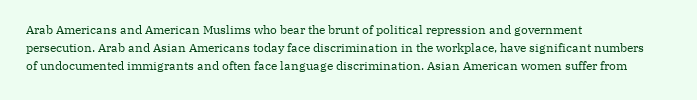Arab Americans and American Muslims who bear the brunt of political repression and government persecution. Arab and Asian Americans today face discrimination in the workplace, have significant numbers of undocumented immigrants and often face language discrimination. Asian American women suffer from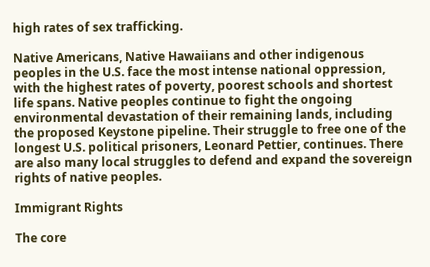high rates of sex trafficking.

Native Americans, Native Hawaiians and other indigenous peoples in the U.S. face the most intense national oppression, with the highest rates of poverty, poorest schools and shortest life spans. Native peoples continue to fight the ongoing environmental devastation of their remaining lands, including the proposed Keystone pipeline. Their struggle to free one of the longest U.S. political prisoners, Leonard Pettier, continues. There are also many local struggles to defend and expand the sovereign rights of native peoples.

Immigrant Rights

The core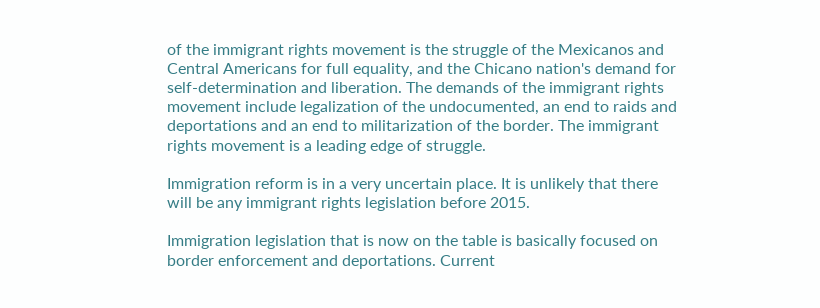of the immigrant rights movement is the struggle of the Mexicanos and Central Americans for full equality, and the Chicano nation's demand for self-determination and liberation. The demands of the immigrant rights movement include legalization of the undocumented, an end to raids and deportations and an end to militarization of the border. The immigrant rights movement is a leading edge of struggle.

Immigration reform is in a very uncertain place. It is unlikely that there will be any immigrant rights legislation before 2015.

Immigration legislation that is now on the table is basically focused on border enforcement and deportations. Current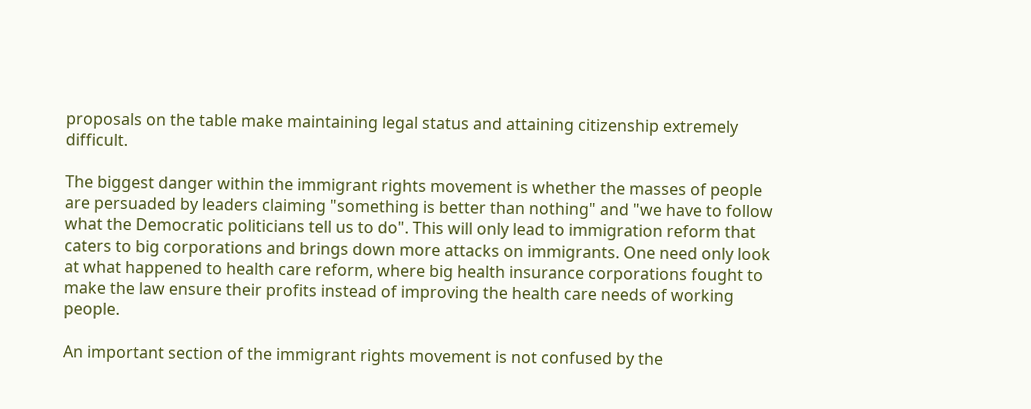proposals on the table make maintaining legal status and attaining citizenship extremely difficult.

The biggest danger within the immigrant rights movement is whether the masses of people are persuaded by leaders claiming "something is better than nothing" and "we have to follow what the Democratic politicians tell us to do". This will only lead to immigration reform that caters to big corporations and brings down more attacks on immigrants. One need only look at what happened to health care reform, where big health insurance corporations fought to make the law ensure their profits instead of improving the health care needs of working people.

An important section of the immigrant rights movement is not confused by the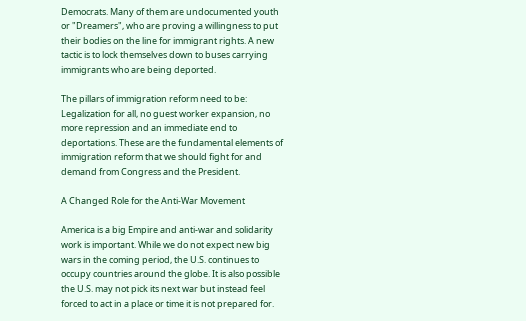Democrats. Many of them are undocumented youth or "Dreamers", who are proving a willingness to put their bodies on the line for immigrant rights. A new tactic is to lock themselves down to buses carrying immigrants who are being deported.

The pillars of immigration reform need to be: Legalization for all, no guest worker expansion, no more repression and an immediate end to deportations. These are the fundamental elements of immigration reform that we should fight for and demand from Congress and the President.

A Changed Role for the Anti-War Movement

America is a big Empire and anti-war and solidarity work is important. While we do not expect new big wars in the coming period, the U.S. continues to occupy countries around the globe. It is also possible the U.S. may not pick its next war but instead feel forced to act in a place or time it is not prepared for.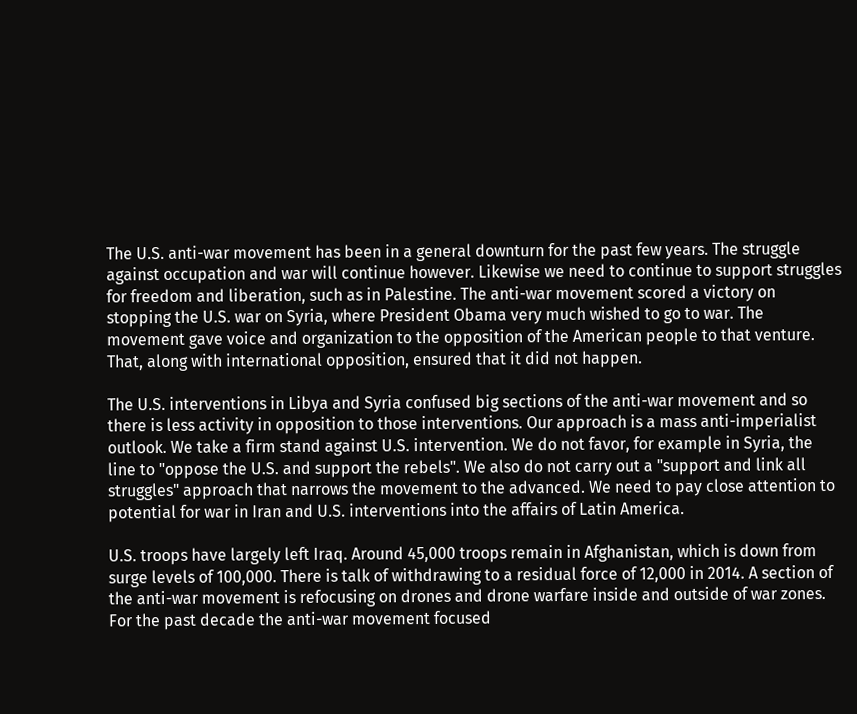The U.S. anti-war movement has been in a general downturn for the past few years. The struggle against occupation and war will continue however. Likewise we need to continue to support struggles for freedom and liberation, such as in Palestine. The anti-war movement scored a victory on stopping the U.S. war on Syria, where President Obama very much wished to go to war. The movement gave voice and organization to the opposition of the American people to that venture. That, along with international opposition, ensured that it did not happen.

The U.S. interventions in Libya and Syria confused big sections of the anti-war movement and so there is less activity in opposition to those interventions. Our approach is a mass anti-imperialist outlook. We take a firm stand against U.S. intervention. We do not favor, for example in Syria, the line to "oppose the U.S. and support the rebels". We also do not carry out a "support and link all struggles" approach that narrows the movement to the advanced. We need to pay close attention to potential for war in Iran and U.S. interventions into the affairs of Latin America.

U.S. troops have largely left Iraq. Around 45,000 troops remain in Afghanistan, which is down from surge levels of 100,000. There is talk of withdrawing to a residual force of 12,000 in 2014. A section of the anti-war movement is refocusing on drones and drone warfare inside and outside of war zones. For the past decade the anti-war movement focused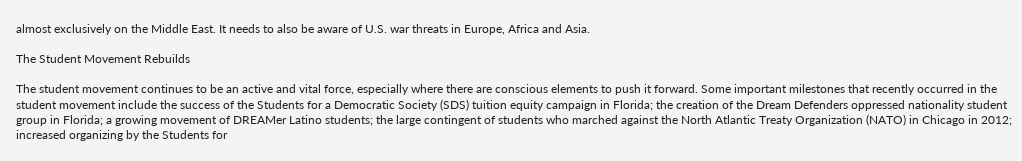almost exclusively on the Middle East. It needs to also be aware of U.S. war threats in Europe, Africa and Asia.

The Student Movement Rebuilds

The student movement continues to be an active and vital force, especially where there are conscious elements to push it forward. Some important milestones that recently occurred in the student movement include the success of the Students for a Democratic Society (SDS) tuition equity campaign in Florida; the creation of the Dream Defenders oppressed nationality student group in Florida; a growing movement of DREAMer Latino students; the large contingent of students who marched against the North Atlantic Treaty Organization (NATO) in Chicago in 2012; increased organizing by the Students for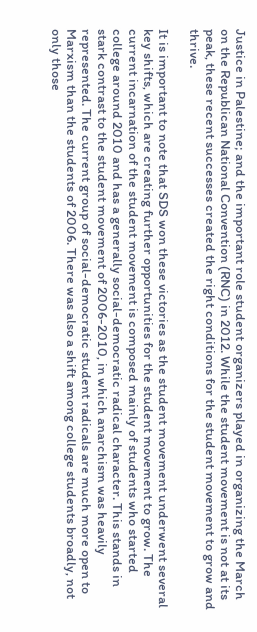Justice in Palestine; and the important role student organizers played in organizing the March on the Republican National Convention (RNC) in 2012. While the student movement is not at its peak, these recent successes created the right conditions for the student movement to grow and thrive.

It is important to note that SDS won these victories as the student movement underwent several key shifts, which are creating further opportunities for the student movement to grow. The current incarnation of the student movement is composed mainly of students who started college around 2010 and has a generally social-democratic radical character. This stands in stark contrast to the student movement of 2006-2010, in which anarchism was heavily represented. The current group of social-democratic student radicals are much more open to Marxism than the students of 2006. There was also a shift among college students broadly, not only those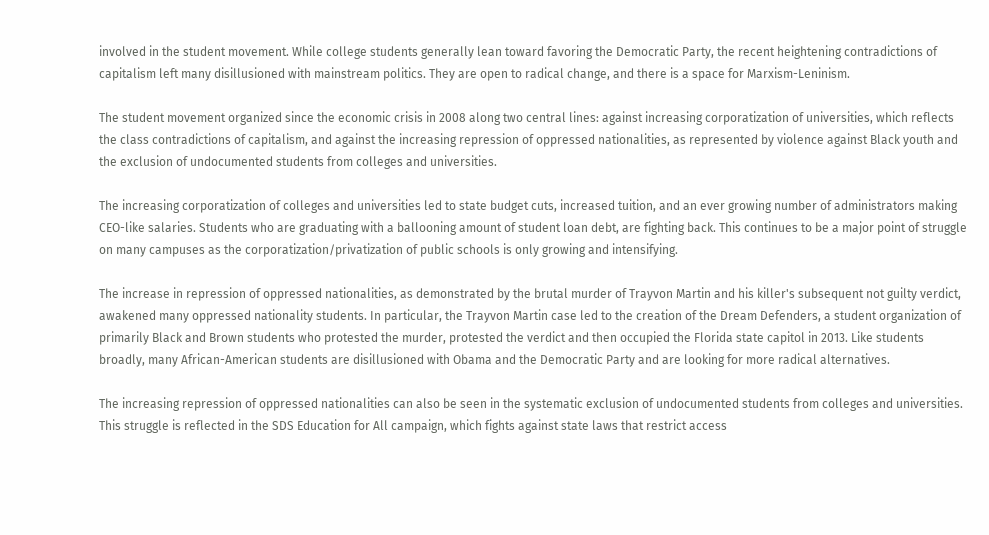involved in the student movement. While college students generally lean toward favoring the Democratic Party, the recent heightening contradictions of capitalism left many disillusioned with mainstream politics. They are open to radical change, and there is a space for Marxism-Leninism.

The student movement organized since the economic crisis in 2008 along two central lines: against increasing corporatization of universities, which reflects the class contradictions of capitalism, and against the increasing repression of oppressed nationalities, as represented by violence against Black youth and the exclusion of undocumented students from colleges and universities.

The increasing corporatization of colleges and universities led to state budget cuts, increased tuition, and an ever growing number of administrators making CEO-like salaries. Students who are graduating with a ballooning amount of student loan debt, are fighting back. This continues to be a major point of struggle on many campuses as the corporatization/privatization of public schools is only growing and intensifying.

The increase in repression of oppressed nationalities, as demonstrated by the brutal murder of Trayvon Martin and his killer's subsequent not guilty verdict, awakened many oppressed nationality students. In particular, the Trayvon Martin case led to the creation of the Dream Defenders, a student organization of primarily Black and Brown students who protested the murder, protested the verdict and then occupied the Florida state capitol in 2013. Like students broadly, many African-American students are disillusioned with Obama and the Democratic Party and are looking for more radical alternatives.

The increasing repression of oppressed nationalities can also be seen in the systematic exclusion of undocumented students from colleges and universities. This struggle is reflected in the SDS Education for All campaign, which fights against state laws that restrict access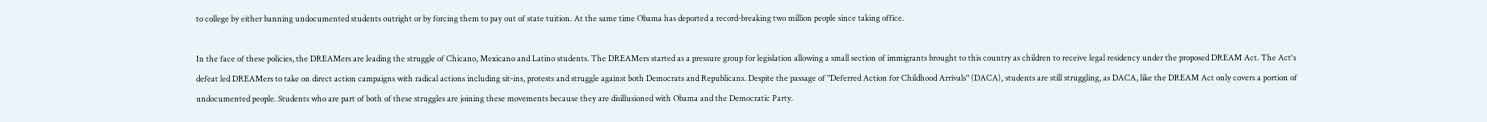to college by either banning undocumented students outright or by forcing them to pay out of state tuition. At the same time Obama has deported a record-breaking two million people since taking office.

In the face of these policies, the DREAMers are leading the struggle of Chicano, Mexicano and Latino students. The DREAMers started as a pressure group for legislation allowing a small section of immigrants brought to this country as children to receive legal residency under the proposed DREAM Act. The Act's defeat led DREAMers to take on direct action campaigns with radical actions including sit-ins, protests and struggle against both Democrats and Republicans. Despite the passage of "Deferred Action for Childhood Arrivals" (DACA), students are still struggling, as DACA, like the DREAM Act only covers a portion of undocumented people. Students who are part of both of these struggles are joining these movements because they are disillusioned with Obama and the Democratic Party.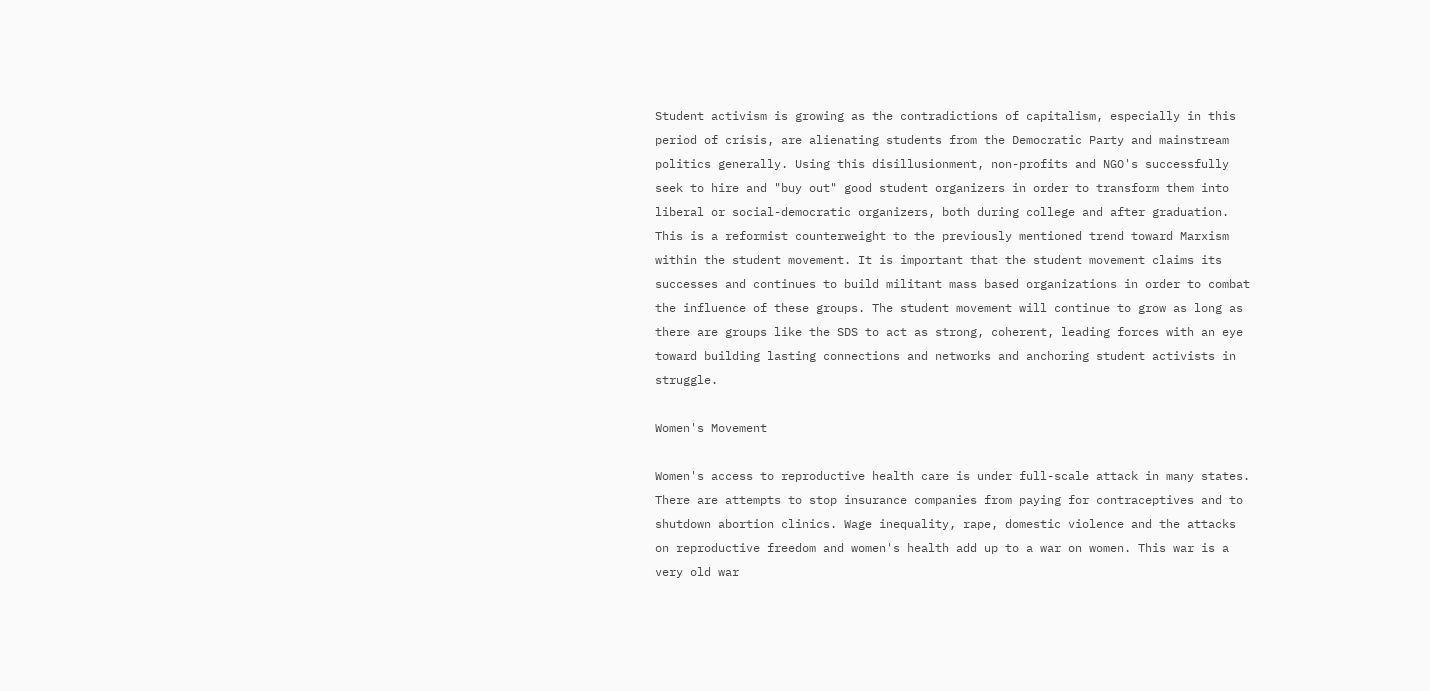Student activism is growing as the contradictions of capitalism, especially in this period of crisis, are alienating students from the Democratic Party and mainstream politics generally. Using this disillusionment, non-profits and NGO's successfully seek to hire and "buy out" good student organizers in order to transform them into liberal or social-democratic organizers, both during college and after graduation. This is a reformist counterweight to the previously mentioned trend toward Marxism within the student movement. It is important that the student movement claims its successes and continues to build militant mass based organizations in order to combat the influence of these groups. The student movement will continue to grow as long as there are groups like the SDS to act as strong, coherent, leading forces with an eye toward building lasting connections and networks and anchoring student activists in struggle.

Women's Movement

Women's access to reproductive health care is under full-scale attack in many states. There are attempts to stop insurance companies from paying for contraceptives and to shutdown abortion clinics. Wage inequality, rape, domestic violence and the attacks on reproductive freedom and women's health add up to a war on women. This war is a very old war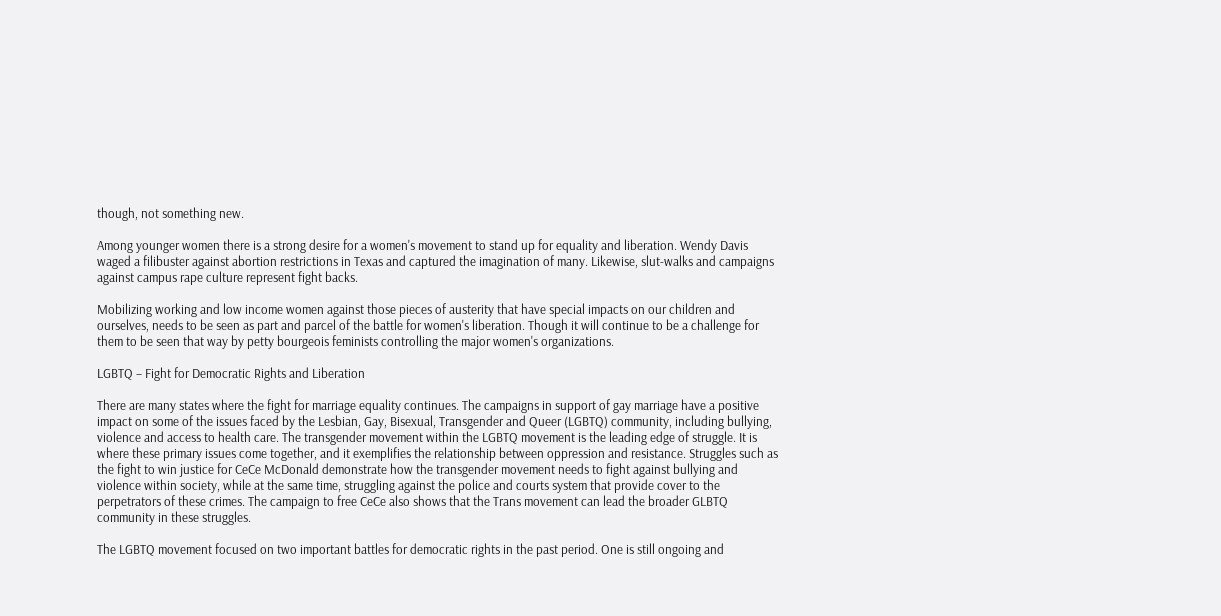though, not something new.

Among younger women there is a strong desire for a women's movement to stand up for equality and liberation. Wendy Davis waged a filibuster against abortion restrictions in Texas and captured the imagination of many. Likewise, slut-walks and campaigns against campus rape culture represent fight backs.

Mobilizing working and low income women against those pieces of austerity that have special impacts on our children and ourselves, needs to be seen as part and parcel of the battle for women's liberation. Though it will continue to be a challenge for them to be seen that way by petty bourgeois feminists controlling the major women's organizations.

LGBTQ – Fight for Democratic Rights and Liberation

There are many states where the fight for marriage equality continues. The campaigns in support of gay marriage have a positive impact on some of the issues faced by the Lesbian, Gay, Bisexual, Transgender and Queer (LGBTQ) community, including bullying, violence and access to health care. The transgender movement within the LGBTQ movement is the leading edge of struggle. It is where these primary issues come together, and it exemplifies the relationship between oppression and resistance. Struggles such as the fight to win justice for CeCe McDonald demonstrate how the transgender movement needs to fight against bullying and violence within society, while at the same time, struggling against the police and courts system that provide cover to the perpetrators of these crimes. The campaign to free CeCe also shows that the Trans movement can lead the broader GLBTQ community in these struggles.

The LGBTQ movement focused on two important battles for democratic rights in the past period. One is still ongoing and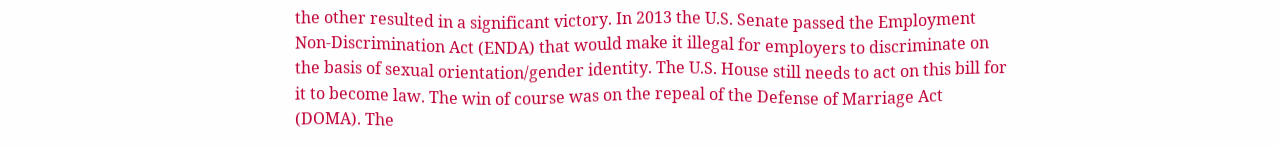the other resulted in a significant victory. In 2013 the U.S. Senate passed the Employment Non-Discrimination Act (ENDA) that would make it illegal for employers to discriminate on the basis of sexual orientation/gender identity. The U.S. House still needs to act on this bill for it to become law. The win of course was on the repeal of the Defense of Marriage Act (DOMA). The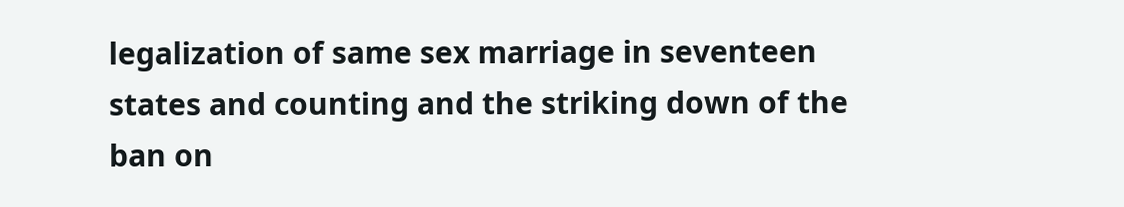legalization of same sex marriage in seventeen states and counting and the striking down of the ban on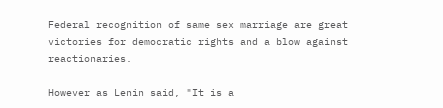Federal recognition of same sex marriage are great victories for democratic rights and a blow against reactionaries.

However as Lenin said, "It is a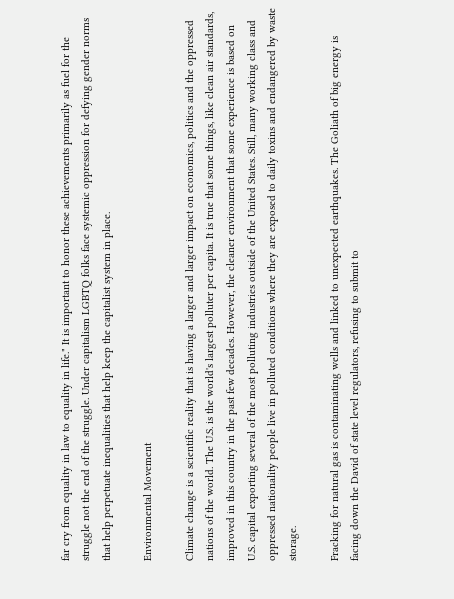far cry from equality in law to equality in life." It is important to honor these achievements primarily as fuel for the struggle not the end of the struggle. Under capitalism LGBTQ folks face systemic oppression for defying gender norms that help perpetuate inequalities that help keep the capitalist system in place.

Environmental Movement

Climate change is a scientific reality that is having a larger and larger impact on economics, politics and the oppressed nations of the world. The U.S. is the world's largest polluter per capita. It is true that some things, like clean air standards, improved in this country in the past few decades. However, the cleaner environment that some experience is based on U.S. capital exporting several of the most polluting industries outside of the United States. Still, many working class and oppressed nationality people live in polluted conditions where they are exposed to daily toxins and endangered by waste storage.

Fracking for natural gas is contaminating wells and linked to unexpected earthquakes. The Goliath of big energy is facing down the David of state level regulators, refusing to submit to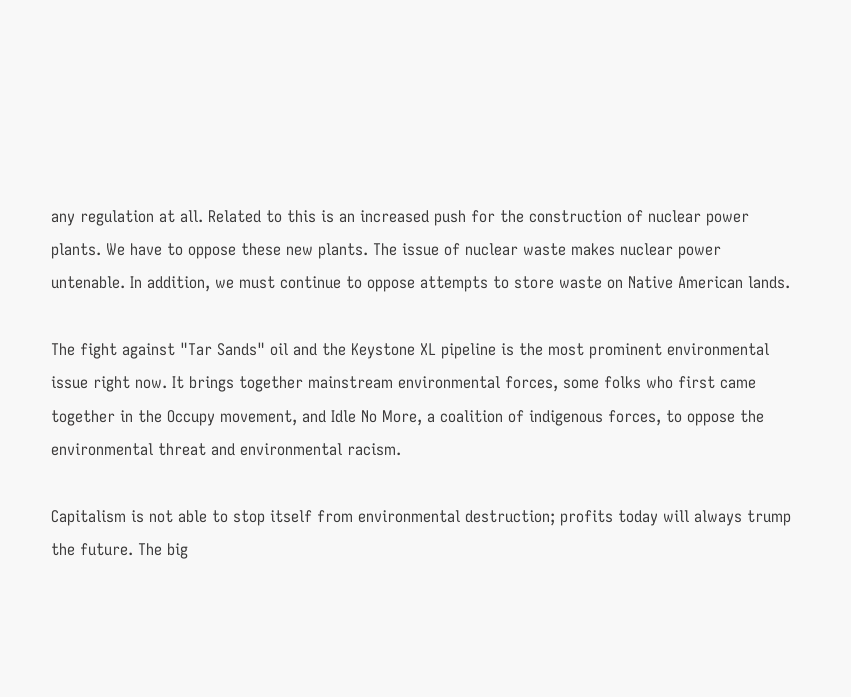any regulation at all. Related to this is an increased push for the construction of nuclear power plants. We have to oppose these new plants. The issue of nuclear waste makes nuclear power untenable. In addition, we must continue to oppose attempts to store waste on Native American lands.

The fight against "Tar Sands" oil and the Keystone XL pipeline is the most prominent environmental issue right now. It brings together mainstream environmental forces, some folks who first came together in the Occupy movement, and Idle No More, a coalition of indigenous forces, to oppose the environmental threat and environmental racism.

Capitalism is not able to stop itself from environmental destruction; profits today will always trump the future. The big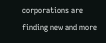corporations are finding new and more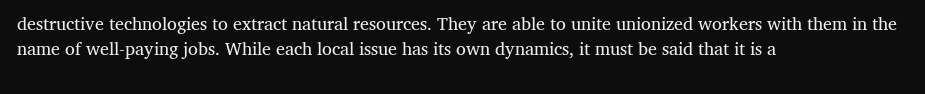destructive technologies to extract natural resources. They are able to unite unionized workers with them in the name of well-paying jobs. While each local issue has its own dynamics, it must be said that it is a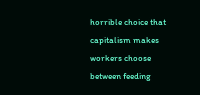horrible choice that capitalism makes workers choose between feeding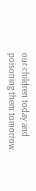our children today and poisoning them tomorrow.